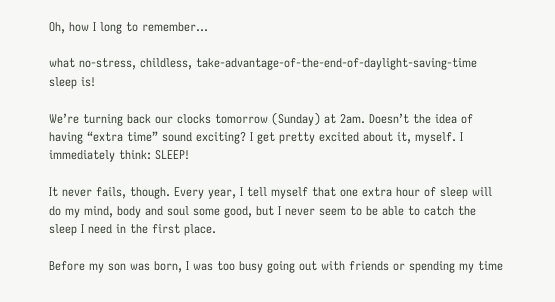Oh, how I long to remember…

what no-stress, childless, take-advantage-of-the-end-of-daylight-saving-time sleep is!

We’re turning back our clocks tomorrow (Sunday) at 2am. Doesn’t the idea of having “extra time” sound exciting? I get pretty excited about it, myself. I immediately think: SLEEP!

It never fails, though. Every year, I tell myself that one extra hour of sleep will do my mind, body and soul some good, but I never seem to be able to catch the sleep I need in the first place.

Before my son was born, I was too busy going out with friends or spending my time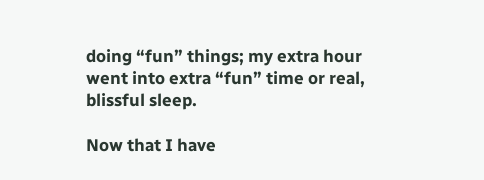doing “fun” things; my extra hour went into extra “fun” time or real, blissful sleep.

Now that I have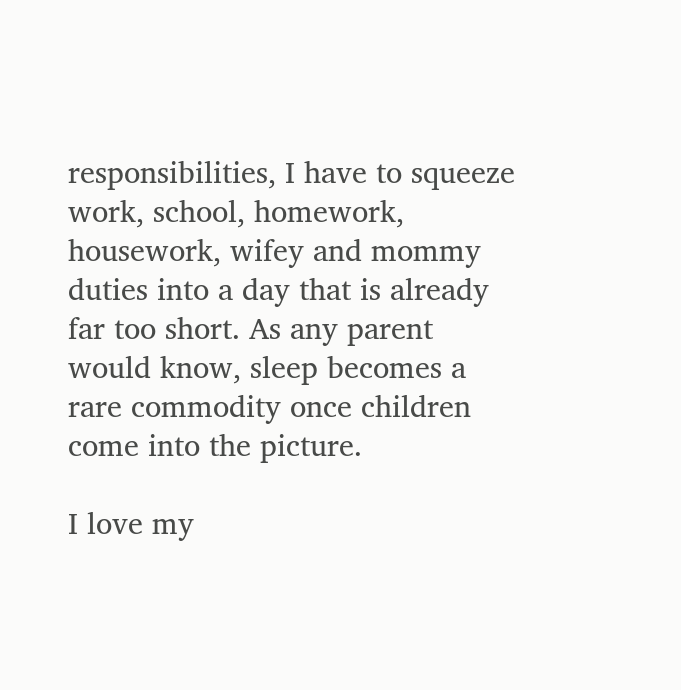responsibilities, I have to squeeze work, school, homework, housework, wifey and mommy duties into a day that is already far too short. As any parent would know, sleep becomes a rare commodity once children come into the picture.

I love my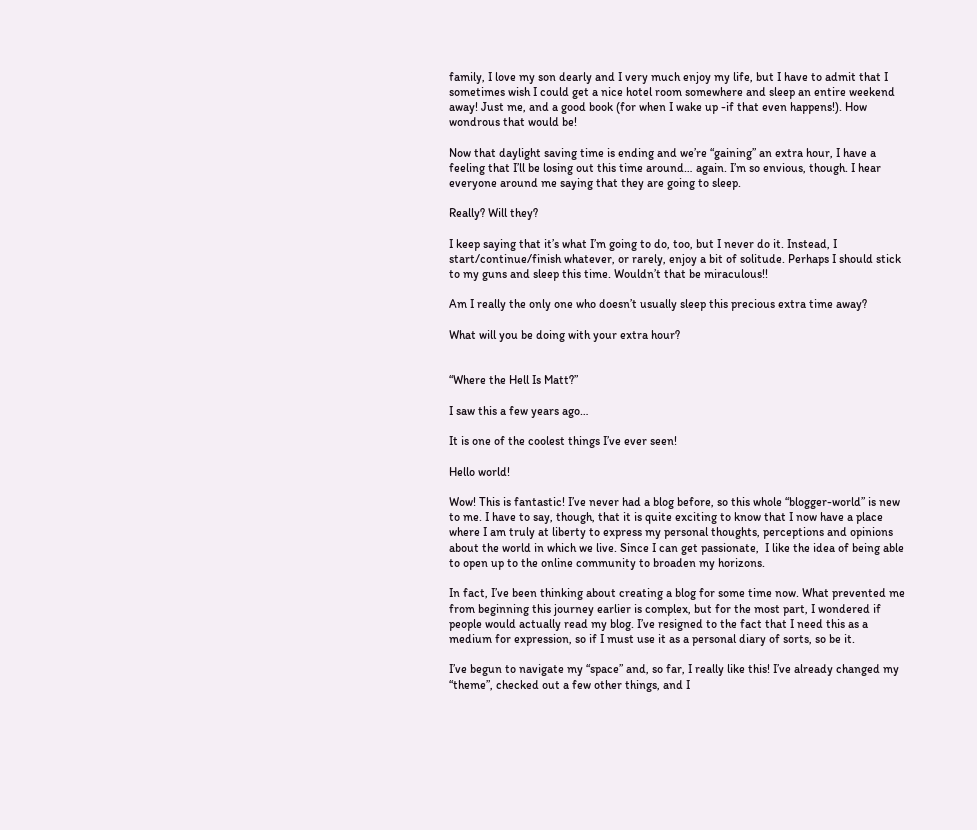family, I love my son dearly and I very much enjoy my life, but I have to admit that I sometimes wish I could get a nice hotel room somewhere and sleep an entire weekend away! Just me, and a good book (for when I wake up -if that even happens!). How wondrous that would be!

Now that daylight saving time is ending and we’re “gaining” an extra hour, I have a feeling that I’ll be losing out this time around… again. I’m so envious, though. I hear everyone around me saying that they are going to sleep.

Really? Will they?

I keep saying that it’s what I’m going to do, too, but I never do it. Instead, I start/continue/finish whatever, or rarely, enjoy a bit of solitude. Perhaps I should stick to my guns and sleep this time. Wouldn’t that be miraculous!!

Am I really the only one who doesn’t usually sleep this precious extra time away?

What will you be doing with your extra hour?


“Where the Hell Is Matt?”

I saw this a few years ago…

It is one of the coolest things I’ve ever seen!

Hello world!

Wow! This is fantastic! I’ve never had a blog before, so this whole “blogger-world” is new to me. I have to say, though, that it is quite exciting to know that I now have a place where I am truly at liberty to express my personal thoughts, perceptions and opinions about the world in which we live. Since I can get passionate,  I like the idea of being able to open up to the online community to broaden my horizons.

In fact, I’ve been thinking about creating a blog for some time now. What prevented me from beginning this journey earlier is complex, but for the most part, I wondered if people would actually read my blog. I’ve resigned to the fact that I need this as a medium for expression, so if I must use it as a personal diary of sorts, so be it.

I’ve begun to navigate my “space” and, so far, I really like this! I’ve already changed my “theme”, checked out a few other things, and I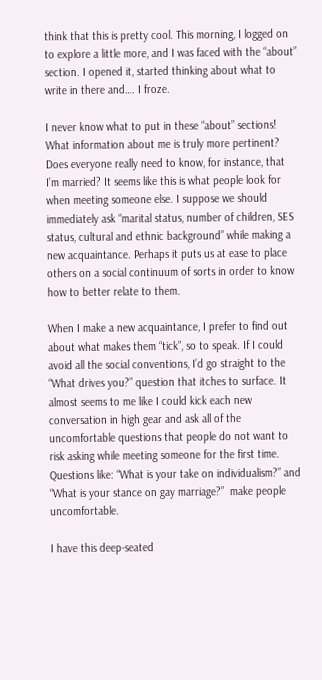think that this is pretty cool. This morning, I logged on to explore a little more, and I was faced with the “about” section. I opened it, started thinking about what to write in there and…. I froze.

I never know what to put in these “about” sections! What information about me is truly more pertinent? Does everyone really need to know, for instance, that I’m married? It seems like this is what people look for when meeting someone else. I suppose we should immediately ask “marital status, number of children, SES status, cultural and ethnic background” while making a new acquaintance. Perhaps it puts us at ease to place others on a social continuum of sorts in order to know how to better relate to them.

When I make a new acquaintance, I prefer to find out about what makes them “tick”, so to speak. If I could avoid all the social conventions, I’d go straight to the “What drives you?” question that itches to surface. It almost seems to me like I could kick each new conversation in high gear and ask all of the uncomfortable questions that people do not want to risk asking while meeting someone for the first time. Questions like: “What is your take on individualism?” and “What is your stance on gay marriage?”  make people uncomfortable.

I have this deep-seated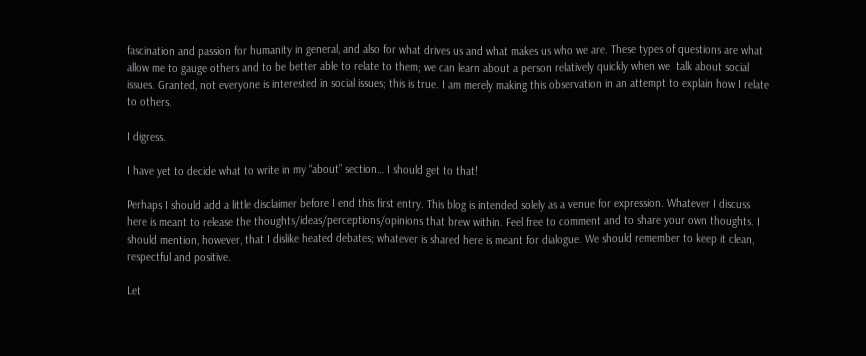fascination and passion for humanity in general, and also for what drives us and what makes us who we are. These types of questions are what allow me to gauge others and to be better able to relate to them; we can learn about a person relatively quickly when we  talk about social issues. Granted, not everyone is interested in social issues; this is true. I am merely making this observation in an attempt to explain how I relate to others.

I digress.

I have yet to decide what to write in my “about” section… I should get to that!

Perhaps I should add a little disclaimer before I end this first entry. This blog is intended solely as a venue for expression. Whatever I discuss here is meant to release the thoughts/ideas/perceptions/opinions that brew within. Feel free to comment and to share your own thoughts. I should mention, however, that I dislike heated debates; whatever is shared here is meant for dialogue. We should remember to keep it clean, respectful and positive.

Let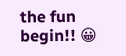the fun begin!! 😀